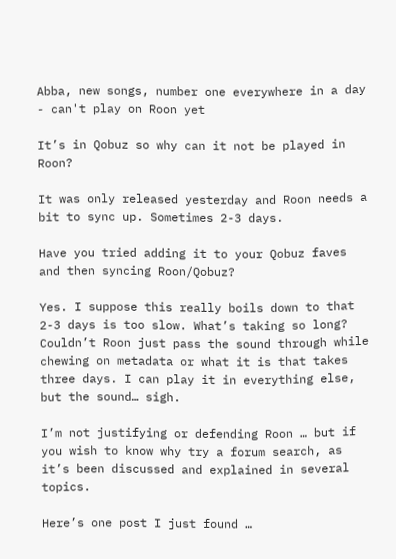Abba, new songs, number one everywhere in a day - can't play on Roon yet

It’s in Qobuz so why can it not be played in Roon?

It was only released yesterday and Roon needs a bit to sync up. Sometimes 2-3 days.

Have you tried adding it to your Qobuz faves and then syncing Roon/Qobuz?

Yes. I suppose this really boils down to that 2-3 days is too slow. What’s taking so long? Couldn’t Roon just pass the sound through while chewing on metadata or what it is that takes three days. I can play it in everything else, but the sound… sigh.

I’m not justifying or defending Roon … but if you wish to know why try a forum search, as it’s been discussed and explained in several topics.

Here’s one post I just found …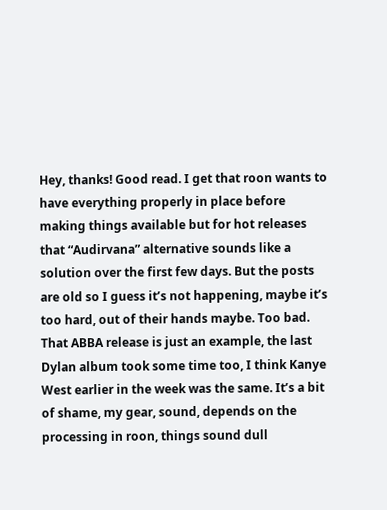Hey, thanks! Good read. I get that roon wants to have everything properly in place before making things available but for hot releases that “Audirvana” alternative sounds like a solution over the first few days. But the posts are old so I guess it’s not happening, maybe it’s too hard, out of their hands maybe. Too bad. That ABBA release is just an example, the last Dylan album took some time too, I think Kanye West earlier in the week was the same. It’s a bit of shame, my gear, sound, depends on the processing in roon, things sound dull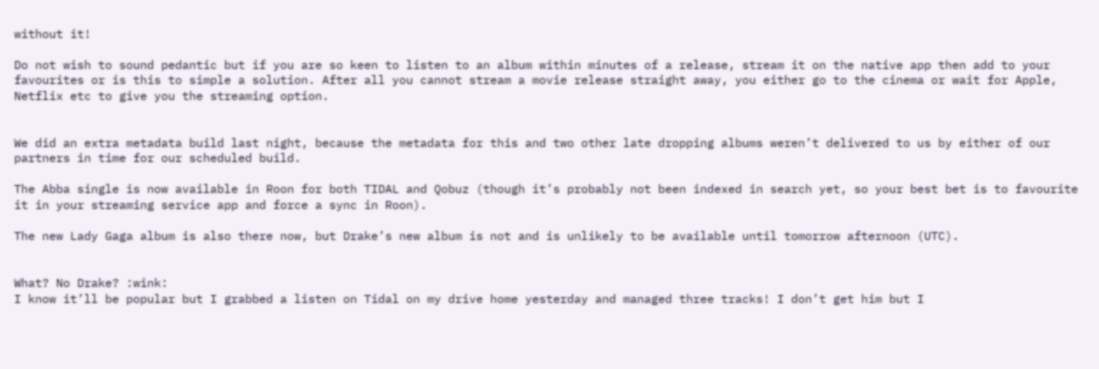without it!

Do not wish to sound pedantic but if you are so keen to listen to an album within minutes of a release, stream it on the native app then add to your favourites or is this to simple a solution. After all you cannot stream a movie release straight away, you either go to the cinema or wait for Apple, Netflix etc to give you the streaming option.


We did an extra metadata build last night, because the metadata for this and two other late dropping albums weren’t delivered to us by either of our partners in time for our scheduled build.

The Abba single is now available in Roon for both TIDAL and Qobuz (though it’s probably not been indexed in search yet, so your best bet is to favourite it in your streaming service app and force a sync in Roon).

The new Lady Gaga album is also there now, but Drake’s new album is not and is unlikely to be available until tomorrow afternoon (UTC).


What? No Drake? :wink:
I know it’ll be popular but I grabbed a listen on Tidal on my drive home yesterday and managed three tracks! I don’t get him but I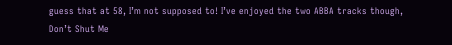guess that at 58, I’m not supposed to! I’ve enjoyed the two ABBA tracks though, Don’t Shut Me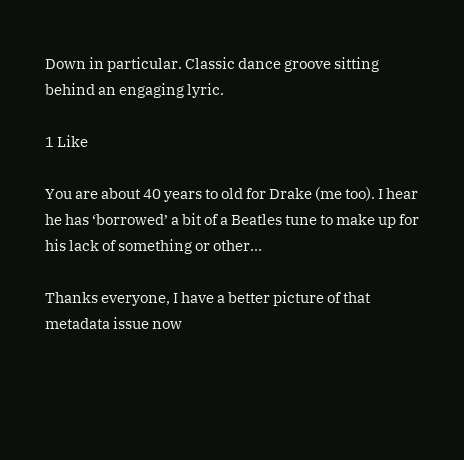Down in particular. Classic dance groove sitting behind an engaging lyric.

1 Like

You are about 40 years to old for Drake (me too). I hear he has ‘borrowed’ a bit of a Beatles tune to make up for his lack of something or other…

Thanks everyone, I have a better picture of that metadata issue now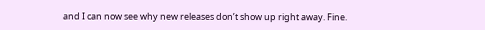and I can now see why new releases don’t show up right away. Fine.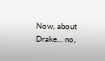Now, about Drake… no,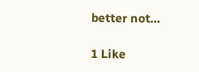better not…

1 Like